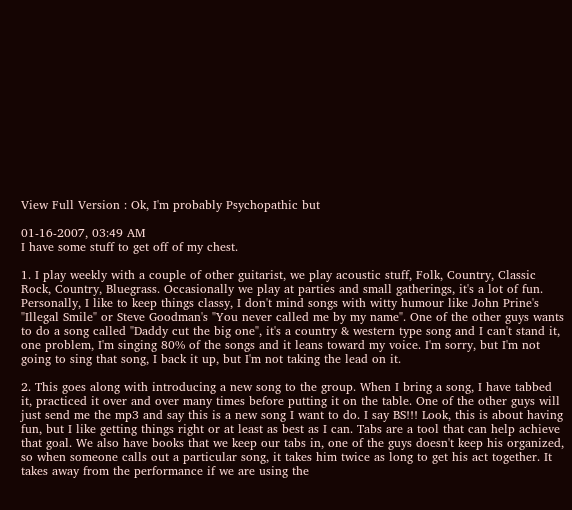View Full Version : Ok, I'm probably Psychopathic but

01-16-2007, 03:49 AM
I have some stuff to get off of my chest.

1. I play weekly with a couple of other guitarist, we play acoustic stuff, Folk, Country, Classic Rock, Country, Bluegrass. Occasionally we play at parties and small gatherings, it's a lot of fun. Personally, I like to keep things classy, I don't mind songs with witty humour like John Prine's "Illegal Smile" or Steve Goodman's "You never called me by my name". One of the other guys wants to do a song called "Daddy cut the big one", it's a country & western type song and I can't stand it, one problem, I'm singing 80% of the songs and it leans toward my voice. I'm sorry, but I'm not going to sing that song, I back it up, but I'm not taking the lead on it.

2. This goes along with introducing a new song to the group. When I bring a song, I have tabbed it, practiced it over and over many times before putting it on the table. One of the other guys will just send me the mp3 and say this is a new song I want to do. I say BS!!! Look, this is about having fun, but I like getting things right or at least as best as I can. Tabs are a tool that can help achieve that goal. We also have books that we keep our tabs in, one of the guys doesn't keep his organized, so when someone calls out a particular song, it takes him twice as long to get his act together. It takes away from the performance if we are using the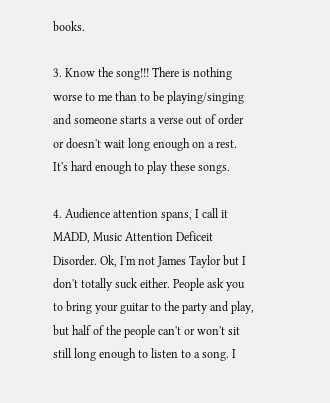books.

3. Know the song!!! There is nothing worse to me than to be playing/singing and someone starts a verse out of order or doesn't wait long enough on a rest. It's hard enough to play these songs.

4. Audience attention spans, I call it MADD, Music Attention Deficeit Disorder. Ok, I'm not James Taylor but I don't totally suck either. People ask you to bring your guitar to the party and play, but half of the people can't or won't sit still long enough to listen to a song. I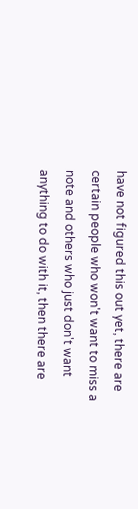have not figured this out yet, there are certain people who won't want to miss a note and others who just don't want anything to do with it, then there are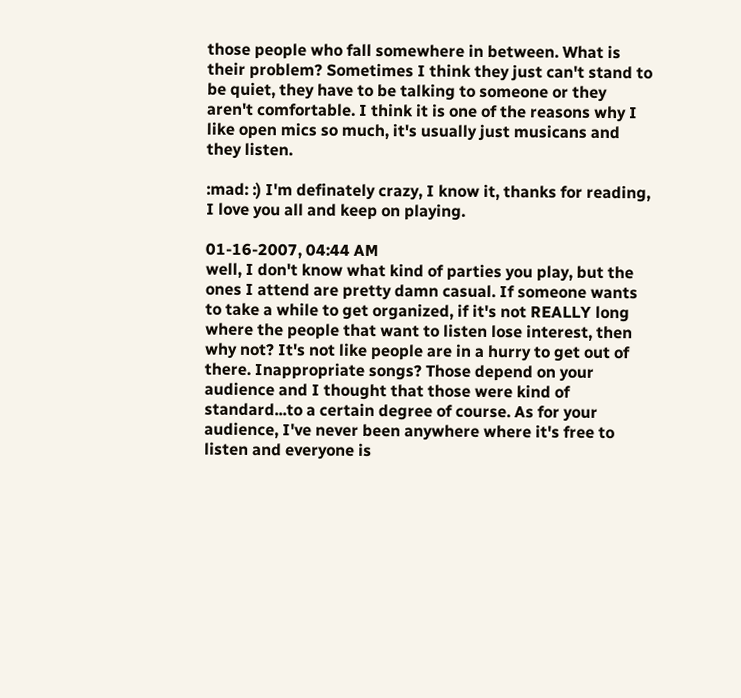those people who fall somewhere in between. What is their problem? Sometimes I think they just can't stand to be quiet, they have to be talking to someone or they aren't comfortable. I think it is one of the reasons why I like open mics so much, it's usually just musicans and they listen.

:mad: :) I'm definately crazy, I know it, thanks for reading, I love you all and keep on playing.

01-16-2007, 04:44 AM
well, I don't know what kind of parties you play, but the ones I attend are pretty damn casual. If someone wants to take a while to get organized, if it's not REALLY long where the people that want to listen lose interest, then why not? It's not like people are in a hurry to get out of there. Inappropriate songs? Those depend on your audience and I thought that those were kind of standard...to a certain degree of course. As for your audience, I've never been anywhere where it's free to listen and everyone is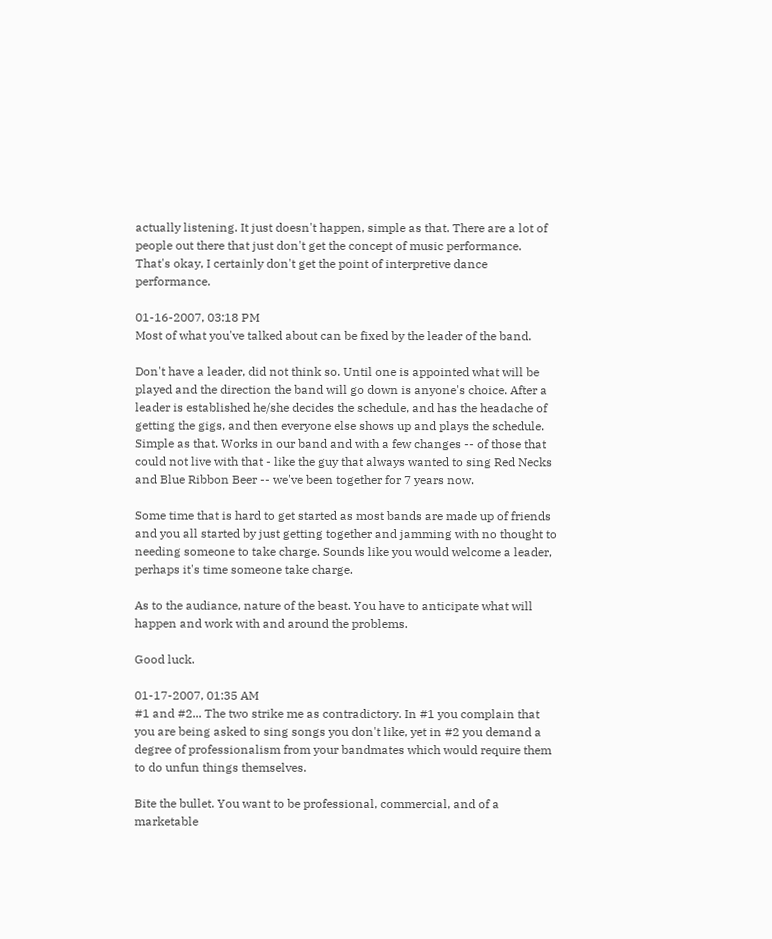actually listening. It just doesn't happen, simple as that. There are a lot of people out there that just don't get the concept of music performance. That's okay, I certainly don't get the point of interpretive dance performance.

01-16-2007, 03:18 PM
Most of what you've talked about can be fixed by the leader of the band.

Don't have a leader, did not think so. Until one is appointed what will be played and the direction the band will go down is anyone's choice. After a leader is established he/she decides the schedule, and has the headache of getting the gigs, and then everyone else shows up and plays the schedule. Simple as that. Works in our band and with a few changes -- of those that could not live with that - like the guy that always wanted to sing Red Necks and Blue Ribbon Beer -- we've been together for 7 years now.

Some time that is hard to get started as most bands are made up of friends and you all started by just getting together and jamming with no thought to needing someone to take charge. Sounds like you would welcome a leader, perhaps it's time someone take charge.

As to the audiance, nature of the beast. You have to anticipate what will happen and work with and around the problems.

Good luck.

01-17-2007, 01:35 AM
#1 and #2... The two strike me as contradictory. In #1 you complain that you are being asked to sing songs you don't like, yet in #2 you demand a degree of professionalism from your bandmates which would require them to do unfun things themselves.

Bite the bullet. You want to be professional, commercial, and of a marketable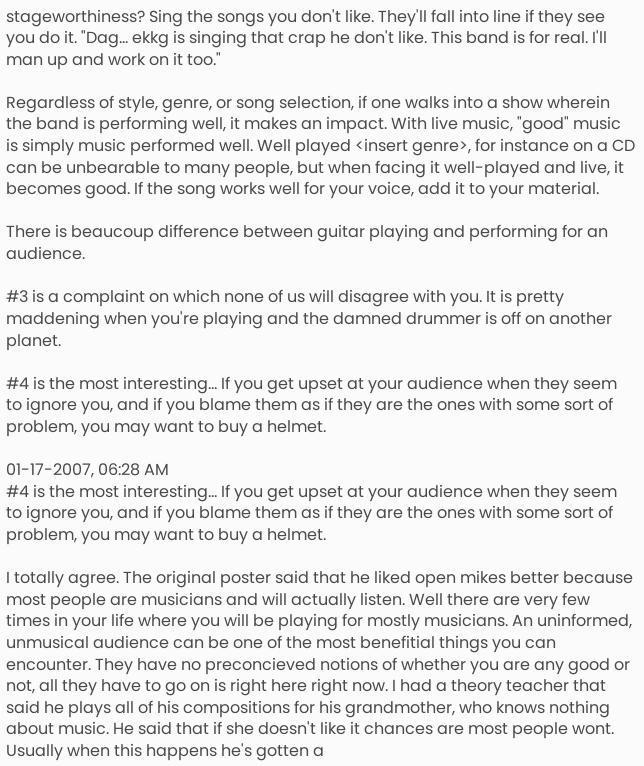stageworthiness? Sing the songs you don't like. They'll fall into line if they see you do it. "Dag... ekkg is singing that crap he don't like. This band is for real. I'll man up and work on it too."

Regardless of style, genre, or song selection, if one walks into a show wherein the band is performing well, it makes an impact. With live music, "good" music is simply music performed well. Well played <insert genre>, for instance on a CD can be unbearable to many people, but when facing it well-played and live, it becomes good. If the song works well for your voice, add it to your material.

There is beaucoup difference between guitar playing and performing for an audience.

#3 is a complaint on which none of us will disagree with you. It is pretty maddening when you're playing and the damned drummer is off on another planet.

#4 is the most interesting... If you get upset at your audience when they seem to ignore you, and if you blame them as if they are the ones with some sort of problem, you may want to buy a helmet.

01-17-2007, 06:28 AM
#4 is the most interesting... If you get upset at your audience when they seem to ignore you, and if you blame them as if they are the ones with some sort of problem, you may want to buy a helmet.

I totally agree. The original poster said that he liked open mikes better because most people are musicians and will actually listen. Well there are very few times in your life where you will be playing for mostly musicians. An uninformed, unmusical audience can be one of the most benefitial things you can encounter. They have no preconcieved notions of whether you are any good or not, all they have to go on is right here right now. I had a theory teacher that said he plays all of his compositions for his grandmother, who knows nothing about music. He said that if she doesn't like it chances are most people wont. Usually when this happens he's gotten a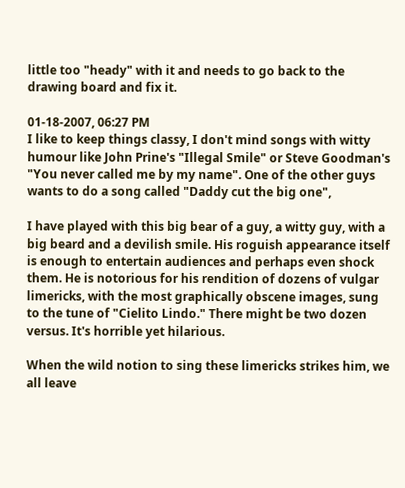little too "heady" with it and needs to go back to the drawing board and fix it.

01-18-2007, 06:27 PM
I like to keep things classy, I don't mind songs with witty humour like John Prine's "Illegal Smile" or Steve Goodman's "You never called me by my name". One of the other guys wants to do a song called "Daddy cut the big one",

I have played with this big bear of a guy, a witty guy, with a big beard and a devilish smile. His roguish appearance itself is enough to entertain audiences and perhaps even shock them. He is notorious for his rendition of dozens of vulgar limericks, with the most graphically obscene images, sung to the tune of "Cielito Lindo." There might be two dozen versus. It's horrible yet hilarious.

When the wild notion to sing these limericks strikes him, we all leave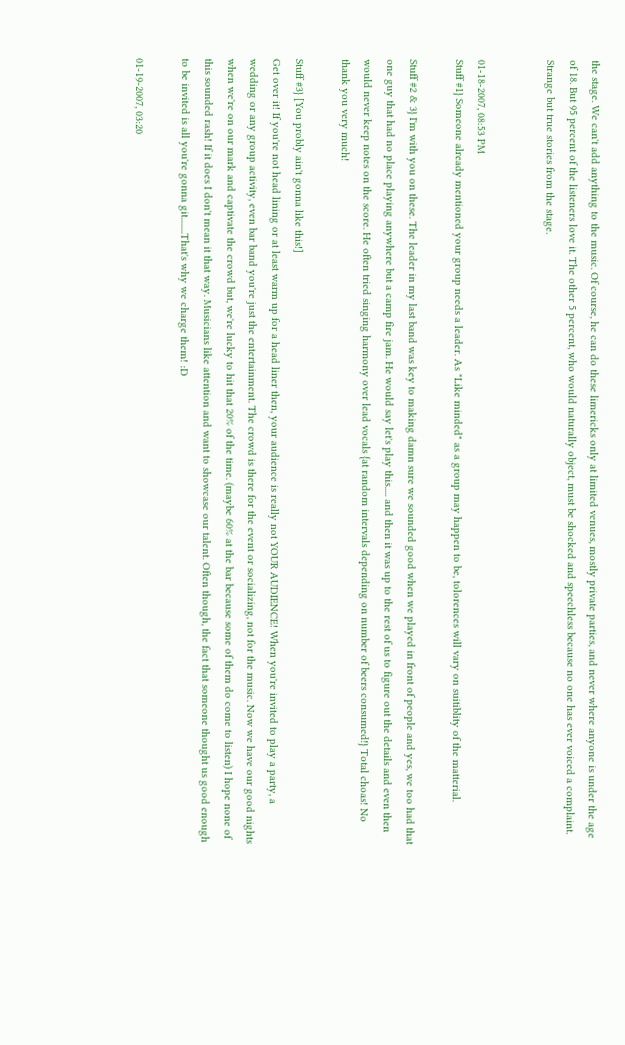the stage. We can't add anything to the music. Of course, he can do these limericks only at limited venues, mostly private parties, and never where anyone is under the age of 18. But 95 percent of the listeners love it. The other 5 percent, who would naturally object, must be shocked and speechless because no one has ever voiced a complaint. Strange but true stories from the stage.


01-18-2007, 08:53 PM
Stuff #1} Someone already mentioned your group needs a leader. As "Like minded" as a group may happen to be, tolorences will vary on suitiblity of the matterial.

Stuff #2 & 3} I'm with you on these. The leader in my last band was key to making damn sure we sounded good when we played in front of people and yes, we too had that one guy that had no place playing anywhere but a camp fire jam. He would say let's play this..... and then it was up to the rest of us to figure out the details and even then would never keep notes on the score. He often tried singing harmony over lead vocals {at random intervals depending on number of beers consumed!} Total choas! No thank you very much!

Stuff #3} [You probly ain't gonna like this!]
Get over it! If you're not head lining or at least warm up for a head liner then, your audience is really not YOUR AUDIENCE! When you're invited to play a party, a wedding or any group activity, even bar band you're just the entertainment. The crowd is there for the event or socializing, not for the music. Now we have our good nights when we're on our mark and captivate the crowd but, we're lucky to hit that 20% of the time. (maybe 60% at the bar because some of them do come to listen) I hope none of this sounded rash! If it does I don't mean it that way. Musicians like attention and want to showcase our talent. Often though, the fact that someone thought us good enough to be invited is all you're gonna git........That's why we charge them! :D

01-19-2007, 03:20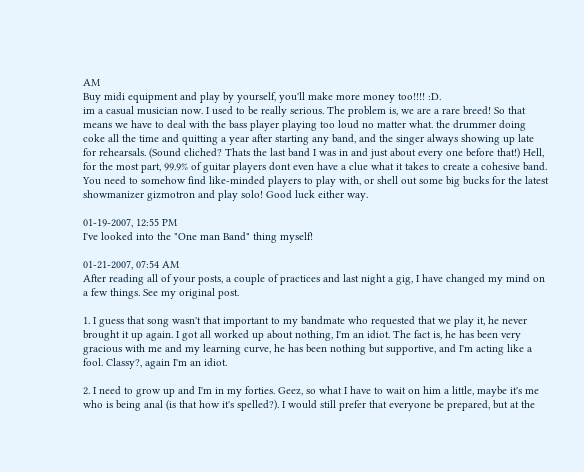AM
Buy midi equipment and play by yourself, you'll make more money too!!!! :D.
im a casual musician now. I used to be really serious. The problem is, we are a rare breed! So that means we have to deal with the bass player playing too loud no matter what. the drummer doing coke all the time and quitting a year after starting any band, and the singer always showing up late for rehearsals. (Sound cliched? Thats the last band I was in and just about every one before that!) Hell, for the most part, 99.9% of guitar players dont even have a clue what it takes to create a cohesive band. You need to somehow find like-minded players to play with, or shell out some big bucks for the latest showmanizer gizmotron and play solo! Good luck either way.

01-19-2007, 12:55 PM
I've looked into the "One man Band" thing myself!

01-21-2007, 07:54 AM
After reading all of your posts, a couple of practices and last night a gig, I have changed my mind on a few things. See my original post.

1. I guess that song wasn't that important to my bandmate who requested that we play it, he never brought it up again. I got all worked up about nothing, I'm an idiot. The fact is, he has been very gracious with me and my learning curve, he has been nothing but supportive, and I'm acting like a fool. Classy?, again I'm an idiot.

2. I need to grow up and I'm in my forties. Geez, so what I have to wait on him a little, maybe it's me who is being anal (is that how it's spelled?). I would still prefer that everyone be prepared, but at the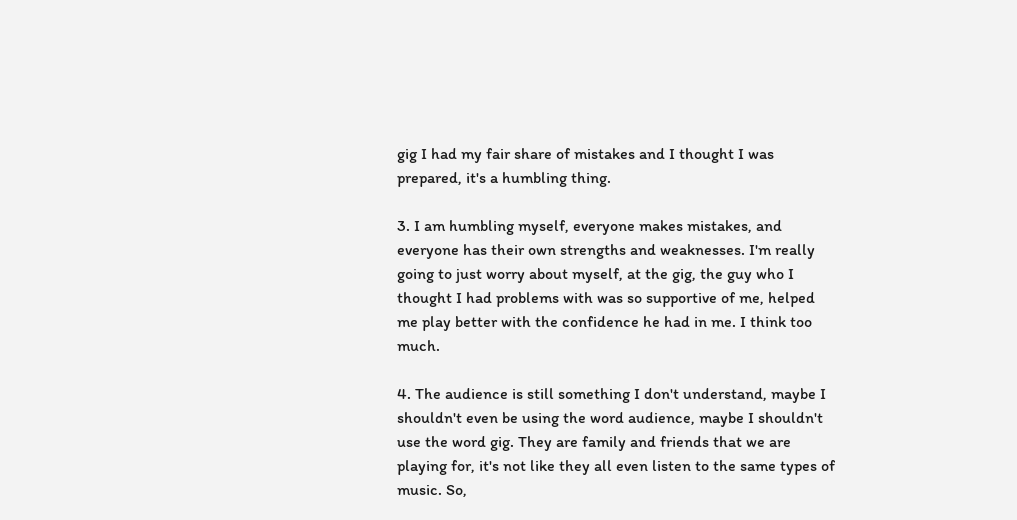gig I had my fair share of mistakes and I thought I was prepared, it's a humbling thing.

3. I am humbling myself, everyone makes mistakes, and everyone has their own strengths and weaknesses. I'm really going to just worry about myself, at the gig, the guy who I thought I had problems with was so supportive of me, helped me play better with the confidence he had in me. I think too much.

4. The audience is still something I don't understand, maybe I shouldn't even be using the word audience, maybe I shouldn't use the word gig. They are family and friends that we are playing for, it's not like they all even listen to the same types of music. So,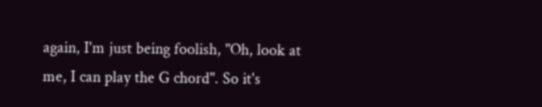again, I'm just being foolish, "Oh, look at me, I can play the G chord". So it's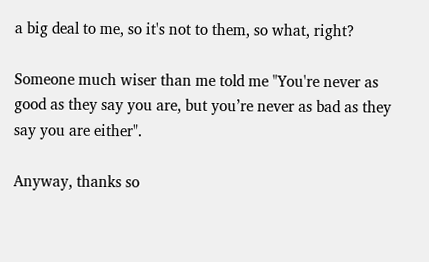a big deal to me, so it's not to them, so what, right?

Someone much wiser than me told me "You're never as good as they say you are, but you’re never as bad as they say you are either".

Anyway, thanks so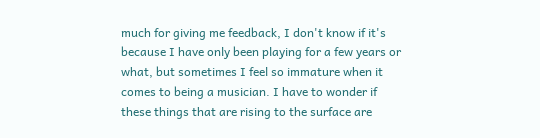much for giving me feedback, I don't know if it's because I have only been playing for a few years or what, but sometimes I feel so immature when it comes to being a musician. I have to wonder if these things that are rising to the surface are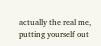actually the real me, putting yourself out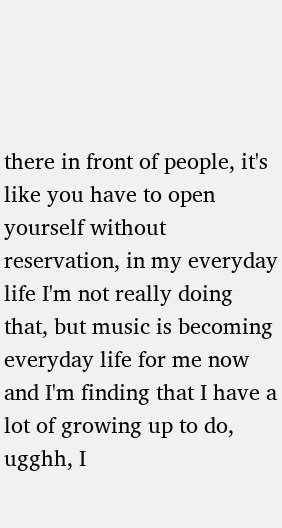there in front of people, it's like you have to open yourself without reservation, in my everyday life I'm not really doing that, but music is becoming everyday life for me now and I'm finding that I have a lot of growing up to do, ugghh, I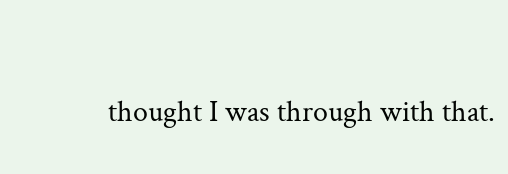thought I was through with that.